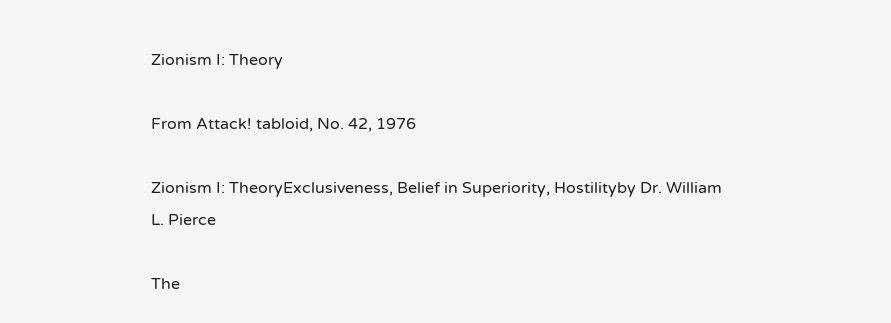Zionism I: Theory

From Attack! tabloid, No. 42, 1976

Zionism I: TheoryExclusiveness, Belief in Superiority, Hostilityby Dr. William L. Pierce

The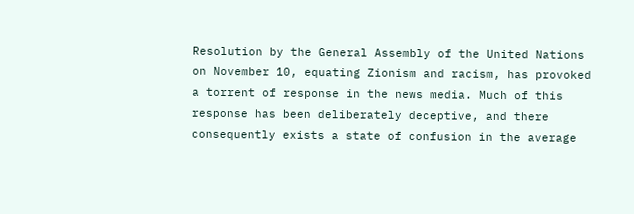Resolution by the General Assembly of the United Nations on November 10, equating Zionism and racism, has provoked a torrent of response in the news media. Much of this response has been deliberately deceptive, and there consequently exists a state of confusion in the average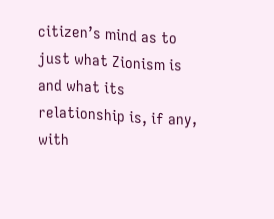citizen’s mind as to just what Zionism is and what its relationship is, if any, with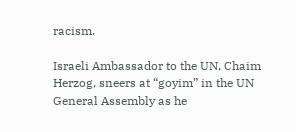racism.

Israeli Ambassador to the UN, Chaim Herzog, sneers at “goyim” in the UN General Assembly as he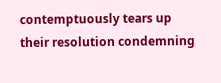contemptuously tears up their resolution condemning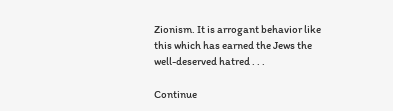Zionism. It is arrogant behavior like this which has earned the Jews the well-deserved hatred . . .

Continue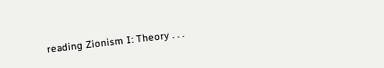reading Zionism I: Theory . . .